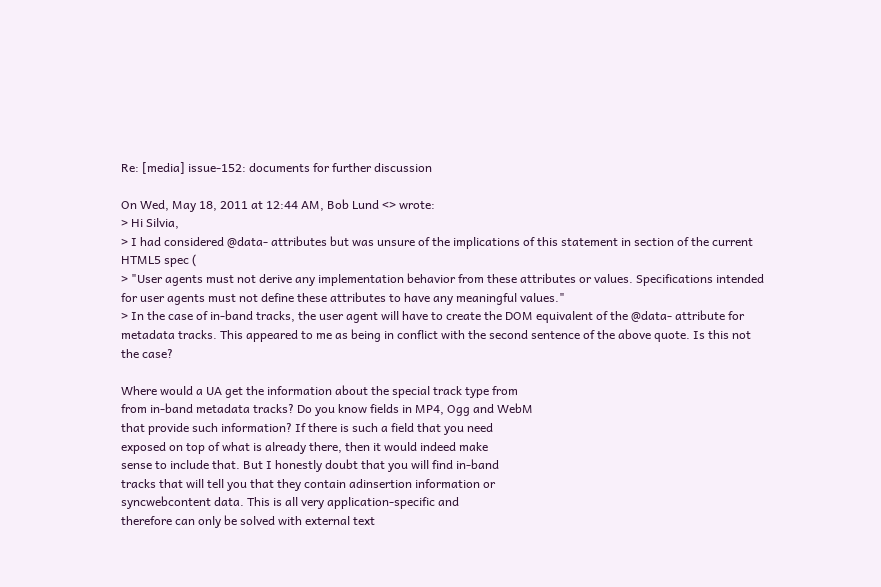Re: [media] issue-152: documents for further discussion

On Wed, May 18, 2011 at 12:44 AM, Bob Lund <> wrote:
> Hi Silvia,
> I had considered @data- attributes but was unsure of the implications of this statement in section of the current HTML5 spec (
> "User agents must not derive any implementation behavior from these attributes or values. Specifications intended for user agents must not define these attributes to have any meaningful values."
> In the case of in-band tracks, the user agent will have to create the DOM equivalent of the @data- attribute for metadata tracks. This appeared to me as being in conflict with the second sentence of the above quote. Is this not the case?

Where would a UA get the information about the special track type from
from in-band metadata tracks? Do you know fields in MP4, Ogg and WebM
that provide such information? If there is such a field that you need
exposed on top of what is already there, then it would indeed make
sense to include that. But I honestly doubt that you will find in-band
tracks that will tell you that they contain adinsertion information or
syncwebcontent data. This is all very application-specific and
therefore can only be solved with external text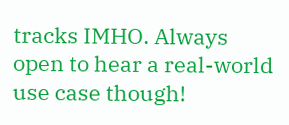tracks IMHO. Always
open to hear a real-world use case though!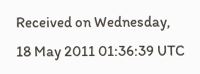Received on Wednesday, 18 May 2011 01:36:39 UTC